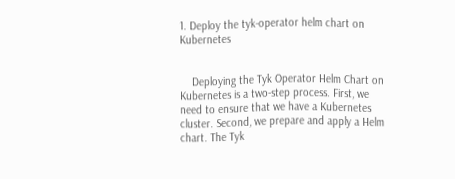1. Deploy the tyk-operator helm chart on Kubernetes


    Deploying the Tyk Operator Helm Chart on Kubernetes is a two-step process. First, we need to ensure that we have a Kubernetes cluster. Second, we prepare and apply a Helm chart. The Tyk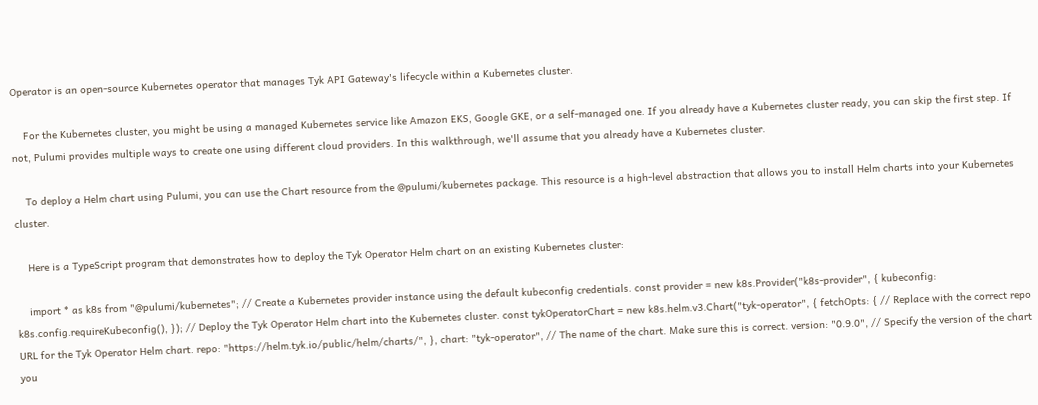Operator is an open-source Kubernetes operator that manages Tyk API Gateway's lifecycle within a Kubernetes cluster.

    For the Kubernetes cluster, you might be using a managed Kubernetes service like Amazon EKS, Google GKE, or a self-managed one. If you already have a Kubernetes cluster ready, you can skip the first step. If not, Pulumi provides multiple ways to create one using different cloud providers. In this walkthrough, we'll assume that you already have a Kubernetes cluster.

    To deploy a Helm chart using Pulumi, you can use the Chart resource from the @pulumi/kubernetes package. This resource is a high-level abstraction that allows you to install Helm charts into your Kubernetes cluster.

    Here is a TypeScript program that demonstrates how to deploy the Tyk Operator Helm chart on an existing Kubernetes cluster:

    import * as k8s from "@pulumi/kubernetes"; // Create a Kubernetes provider instance using the default kubeconfig credentials. const provider = new k8s.Provider("k8s-provider", { kubeconfig: k8s.config.requireKubeconfig(), }); // Deploy the Tyk Operator Helm chart into the Kubernetes cluster. const tykOperatorChart = new k8s.helm.v3.Chart("tyk-operator", { fetchOpts: { // Replace with the correct repo URL for the Tyk Operator Helm chart. repo: "https://helm.tyk.io/public/helm/charts/", }, chart: "tyk-operator", // The name of the chart. Make sure this is correct. version: "0.9.0", // Specify the version of the chart you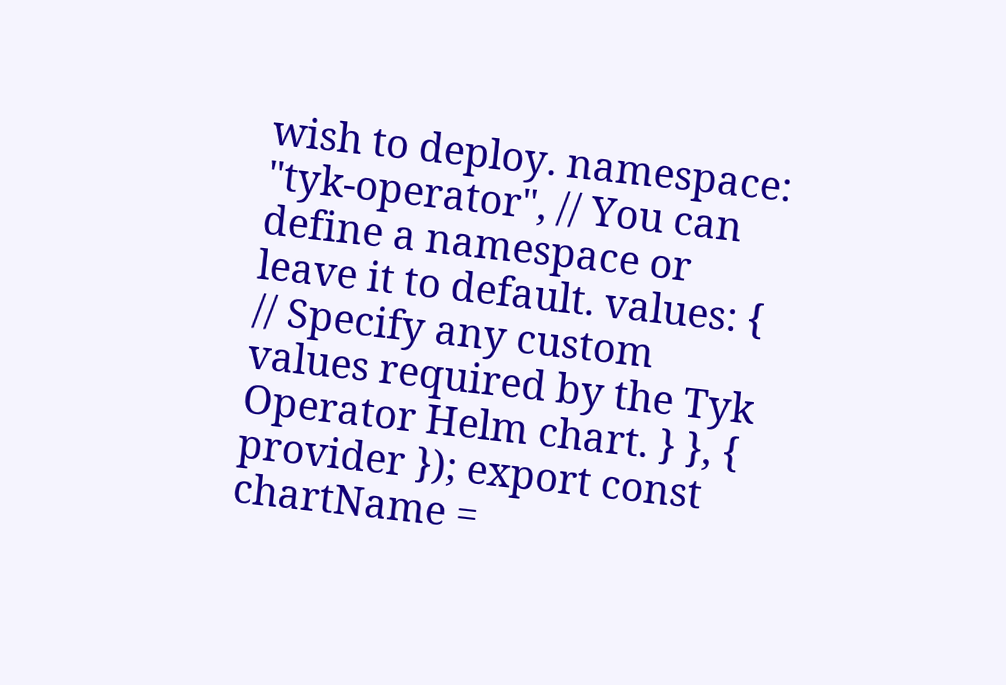wish to deploy. namespace: "tyk-operator", // You can define a namespace or leave it to default. values: { // Specify any custom values required by the Tyk Operator Helm chart. } }, { provider }); export const chartName =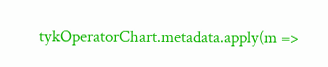tykOperatorChart.metadata.apply(m =>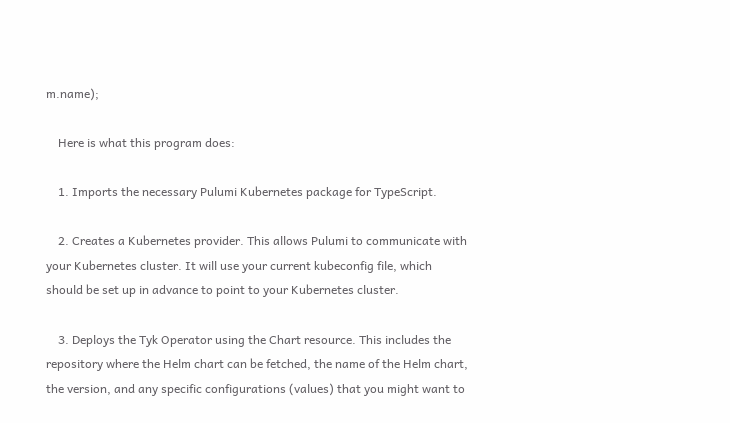m.name);

    Here is what this program does:

    1. Imports the necessary Pulumi Kubernetes package for TypeScript.

    2. Creates a Kubernetes provider. This allows Pulumi to communicate with your Kubernetes cluster. It will use your current kubeconfig file, which should be set up in advance to point to your Kubernetes cluster.

    3. Deploys the Tyk Operator using the Chart resource. This includes the repository where the Helm chart can be fetched, the name of the Helm chart, the version, and any specific configurations (values) that you might want to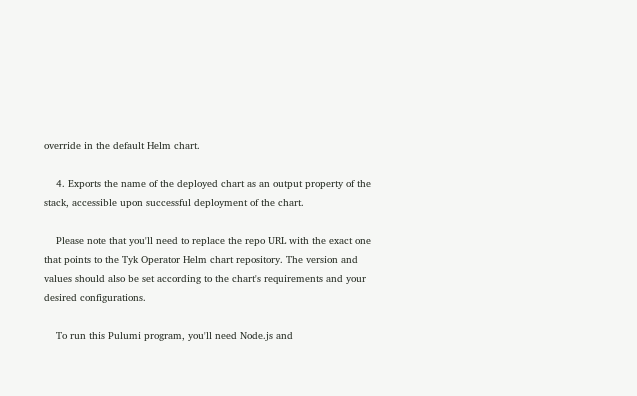override in the default Helm chart.

    4. Exports the name of the deployed chart as an output property of the stack, accessible upon successful deployment of the chart.

    Please note that you'll need to replace the repo URL with the exact one that points to the Tyk Operator Helm chart repository. The version and values should also be set according to the chart's requirements and your desired configurations.

    To run this Pulumi program, you'll need Node.js and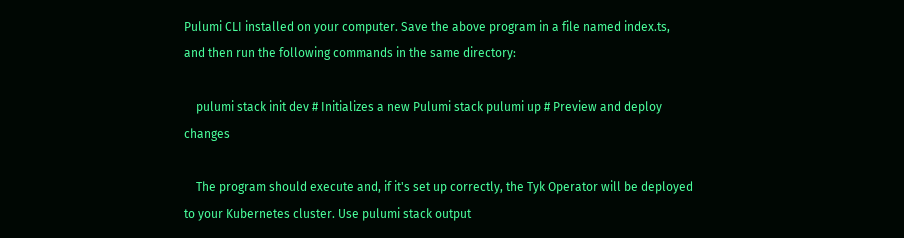Pulumi CLI installed on your computer. Save the above program in a file named index.ts, and then run the following commands in the same directory:

    pulumi stack init dev # Initializes a new Pulumi stack pulumi up # Preview and deploy changes

    The program should execute and, if it's set up correctly, the Tyk Operator will be deployed to your Kubernetes cluster. Use pulumi stack output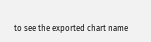to see the exported chart name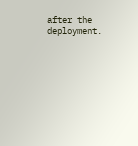after the deployment.